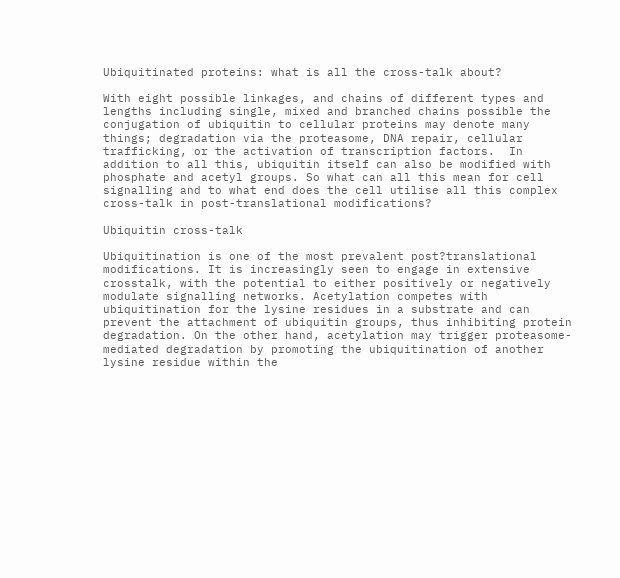Ubiquitinated proteins: what is all the cross-talk about?

With eight possible linkages, and chains of different types and lengths including single, mixed and branched chains possible the conjugation of ubiquitin to cellular proteins may denote many things; degradation via the proteasome, DNA repair, cellular trafficking, or the activation of transcription factors.  In addition to all this, ubiquitin itself can also be modified with phosphate and acetyl groups. So what can all this mean for cell signalling and to what end does the cell utilise all this complex cross-talk in post-translational modifications?

Ubiquitin cross-talk

Ubiquitination is one of the most prevalent post?translational modifications. It is increasingly seen to engage in extensive crosstalk, with the potential to either positively or negatively modulate signalling networks. Acetylation competes with ubiquitination for the lysine residues in a substrate and can prevent the attachment of ubiquitin groups, thus inhibiting protein degradation. On the other hand, acetylation may trigger proteasome-mediated degradation by promoting the ubiquitination of another lysine residue within the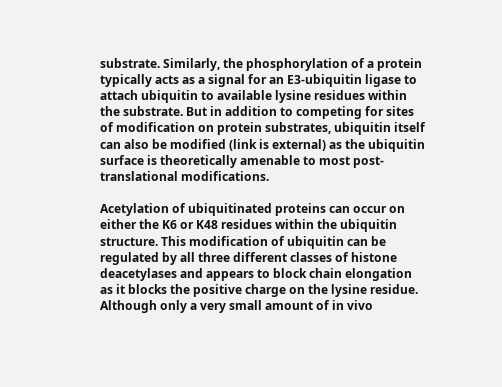substrate. Similarly, the phosphorylation of a protein typically acts as a signal for an E3-ubiquitin ligase to attach ubiquitin to available lysine residues within the substrate. But in addition to competing for sites of modification on protein substrates, ubiquitin itself can also be modified (link is external) as the ubiquitin surface is theoretically amenable to most post-translational modifications.

Acetylation of ubiquitinated proteins can occur on either the K6 or K48 residues within the ubiquitin structure. This modification of ubiquitin can be regulated by all three different classes of histone deacetylases and appears to block chain elongation as it blocks the positive charge on the lysine residue. Although only a very small amount of in vivo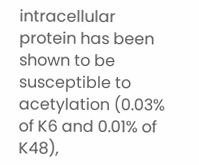intracellular protein has been shown to be susceptible to acetylation (0.03% of K6 and 0.01% of K48),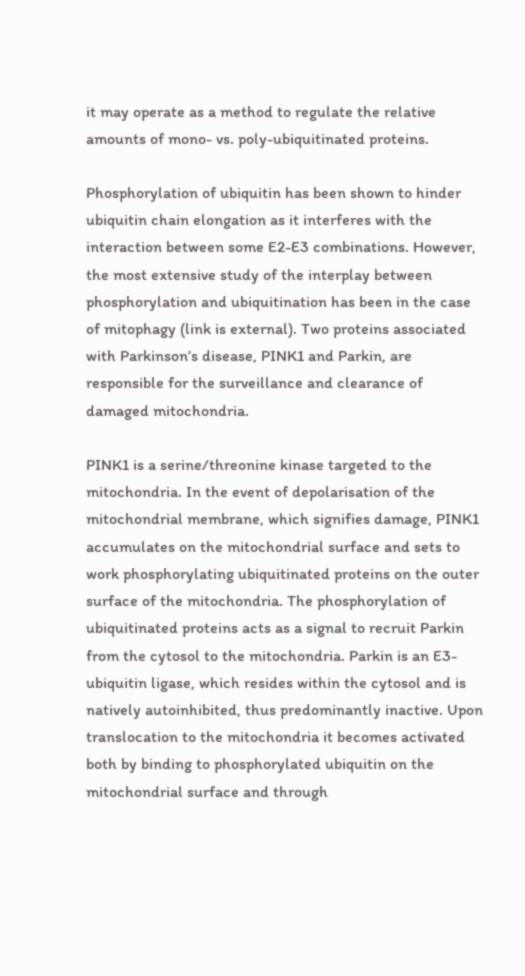it may operate as a method to regulate the relative amounts of mono- vs. poly-ubiquitinated proteins.

Phosphorylation of ubiquitin has been shown to hinder ubiquitin chain elongation as it interferes with the interaction between some E2-E3 combinations. However, the most extensive study of the interplay between phosphorylation and ubiquitination has been in the case of mitophagy (link is external). Two proteins associated with Parkinson’s disease, PINK1 and Parkin, are responsible for the surveillance and clearance of damaged mitochondria.

PINK1 is a serine/threonine kinase targeted to the mitochondria. In the event of depolarisation of the mitochondrial membrane, which signifies damage, PINK1 accumulates on the mitochondrial surface and sets to work phosphorylating ubiquitinated proteins on the outer surface of the mitochondria. The phosphorylation of ubiquitinated proteins acts as a signal to recruit Parkin from the cytosol to the mitochondria. Parkin is an E3-ubiquitin ligase, which resides within the cytosol and is natively autoinhibited, thus predominantly inactive. Upon translocation to the mitochondria it becomes activated both by binding to phosphorylated ubiquitin on the mitochondrial surface and through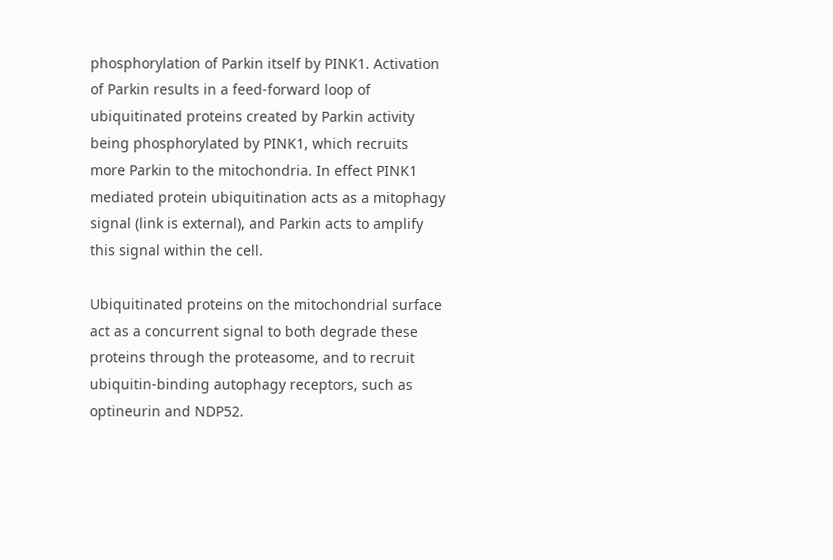phosphorylation of Parkin itself by PINK1. Activation of Parkin results in a feed-forward loop of ubiquitinated proteins created by Parkin activity being phosphorylated by PINK1, which recruits more Parkin to the mitochondria. In effect PINK1 mediated protein ubiquitination acts as a mitophagy signal (link is external), and Parkin acts to amplify this signal within the cell.

Ubiquitinated proteins on the mitochondrial surface act as a concurrent signal to both degrade these proteins through the proteasome, and to recruit ubiquitin-binding autophagy receptors, such as optineurin and NDP52.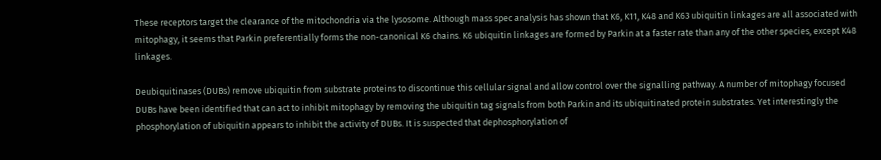These receptors target the clearance of the mitochondria via the lysosome. Although mass spec analysis has shown that K6, K11, K48 and K63 ubiquitin linkages are all associated with mitophagy, it seems that Parkin preferentially forms the non-canonical K6 chains. K6 ubiquitin linkages are formed by Parkin at a faster rate than any of the other species, except K48 linkages.

Deubiquitinases (DUBs) remove ubiquitin from substrate proteins to discontinue this cellular signal and allow control over the signalling pathway. A number of mitophagy focused DUBs have been identified that can act to inhibit mitophagy by removing the ubiquitin tag signals from both Parkin and its ubiquitinated protein substrates. Yet interestingly the phosphorylation of ubiquitin appears to inhibit the activity of DUBs. It is suspected that dephosphorylation of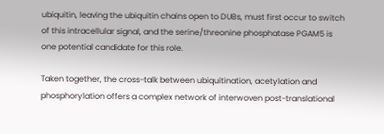ubiquitin, leaving the ubiquitin chains open to DUBs, must first occur to switch of this intracellular signal, and the serine/threonine phosphatase PGAM5 is one potential candidate for this role.

Taken together, the cross-talk between ubiquitination, acetylation and phosphorylation offers a complex network of interwoven post-translational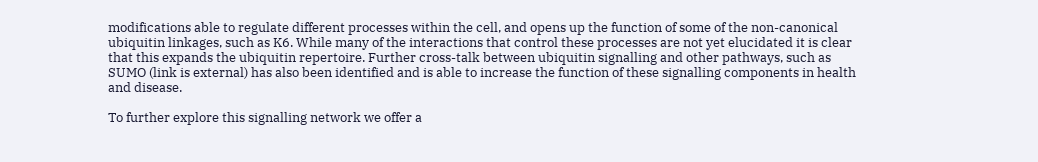modifications able to regulate different processes within the cell, and opens up the function of some of the non-canonical ubiquitin linkages, such as K6. While many of the interactions that control these processes are not yet elucidated it is clear that this expands the ubiquitin repertoire. Further cross-talk between ubiquitin signalling and other pathways, such as SUMO (link is external) has also been identified and is able to increase the function of these signalling components in health and disease.

To further explore this signalling network we offer a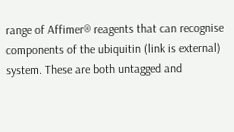range of Affimer® reagents that can recognise components of the ubiquitin (link is external) system. These are both untagged and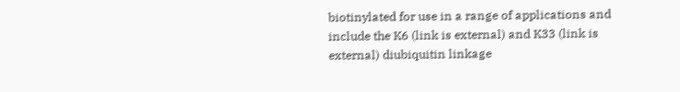biotinylated for use in a range of applications and include the K6 (link is external) and K33 (link is external) diubiquitin linkage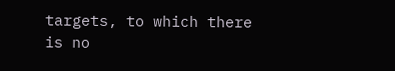targets, to which there is no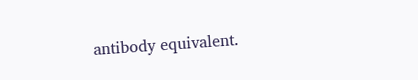antibody equivalent.